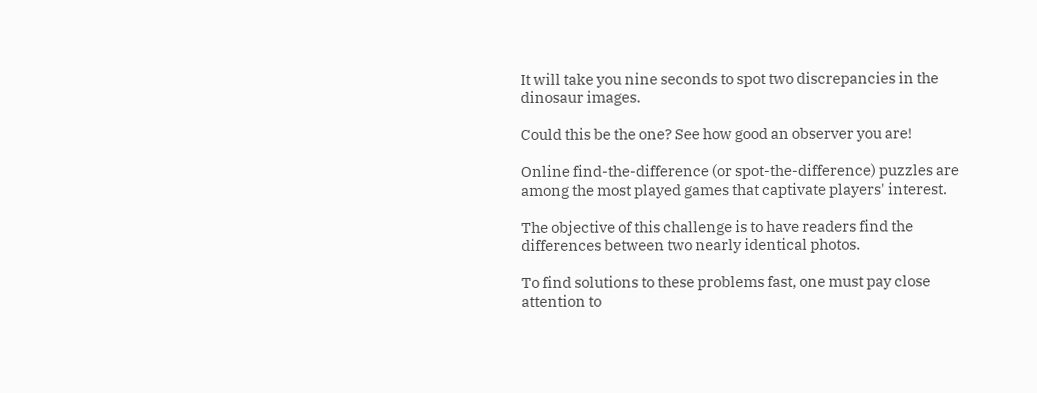It will take you nine seconds to spot two discrepancies in the dinosaur images.

Could this be the one? See how good an observer you are!

Online find-the-difference (or spot-the-difference) puzzles are among the most played games that captivate players' interest.

The objective of this challenge is to have readers find the differences between two nearly identical photos.

To find solutions to these problems fast, one must pay close attention to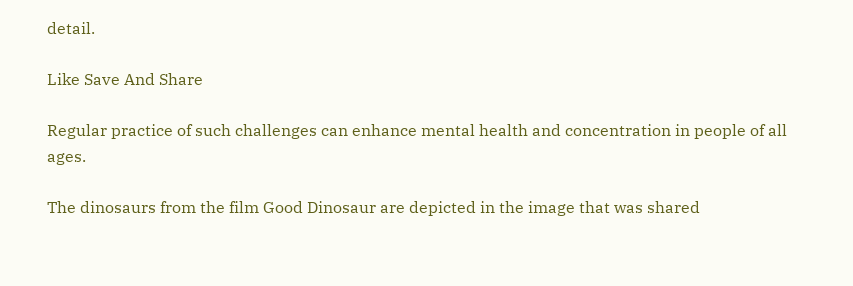detail.

Like Save And Share

Regular practice of such challenges can enhance mental health and concentration in people of all ages.

The dinosaurs from the film Good Dinosaur are depicted in the image that was shared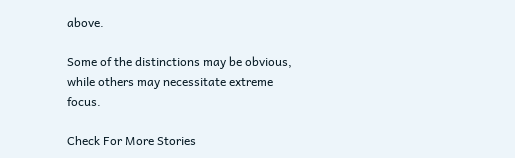above.

Some of the distinctions may be obvious, while others may necessitate extreme focus.

Check For More Stories